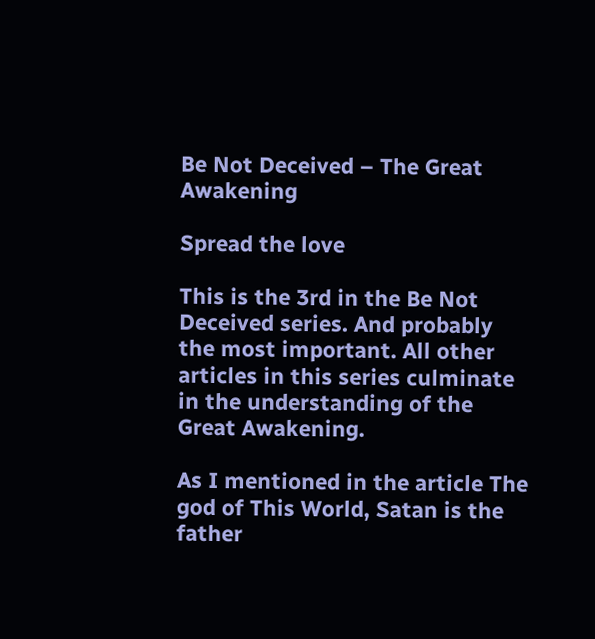Be Not Deceived – The Great Awakening

Spread the love

This is the 3rd in the Be Not Deceived series. And probably the most important. All other articles in this series culminate in the understanding of the Great Awakening.

As I mentioned in the article The god of This World, Satan is the father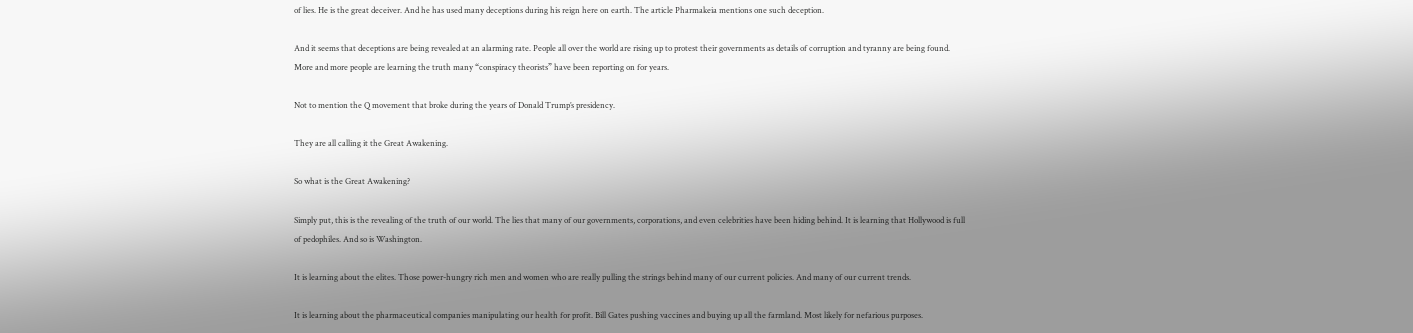of lies. He is the great deceiver. And he has used many deceptions during his reign here on earth. The article Pharmakeia mentions one such deception.

And it seems that deceptions are being revealed at an alarming rate. People all over the world are rising up to protest their governments as details of corruption and tyranny are being found. More and more people are learning the truth many “conspiracy theorists” have been reporting on for years.

Not to mention the Q movement that broke during the years of Donald Trump’s presidency.

They are all calling it the Great Awakening.

So what is the Great Awakening?

Simply put, this is the revealing of the truth of our world. The lies that many of our governments, corporations, and even celebrities have been hiding behind. It is learning that Hollywood is full of pedophiles. And so is Washington.

It is learning about the elites. Those power-hungry rich men and women who are really pulling the strings behind many of our current policies. And many of our current trends.

It is learning about the pharmaceutical companies manipulating our health for profit. Bill Gates pushing vaccines and buying up all the farmland. Most likely for nefarious purposes.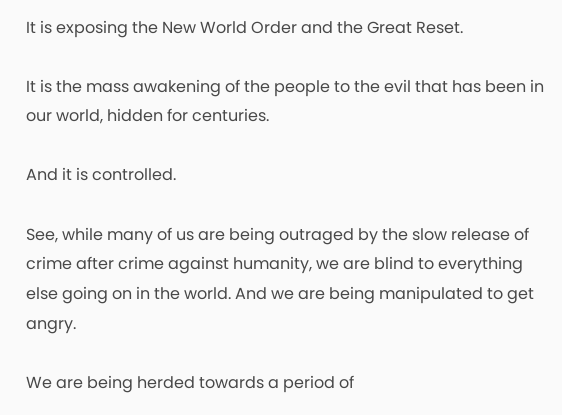It is exposing the New World Order and the Great Reset.

It is the mass awakening of the people to the evil that has been in our world, hidden for centuries.

And it is controlled.

See, while many of us are being outraged by the slow release of crime after crime against humanity, we are blind to everything else going on in the world. And we are being manipulated to get angry.

We are being herded towards a period of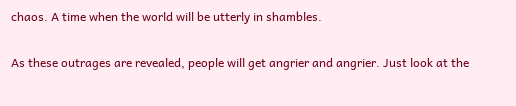chaos. A time when the world will be utterly in shambles.

As these outrages are revealed, people will get angrier and angrier. Just look at the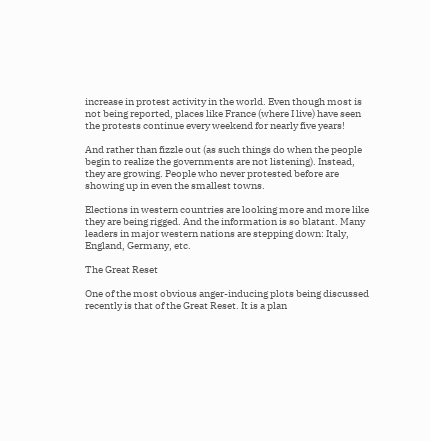increase in protest activity in the world. Even though most is not being reported, places like France (where I live) have seen the protests continue every weekend for nearly five years!

And rather than fizzle out (as such things do when the people begin to realize the governments are not listening). Instead, they are growing. People who never protested before are showing up in even the smallest towns.

Elections in western countries are looking more and more like they are being rigged. And the information is so blatant. Many leaders in major western nations are stepping down: Italy, England, Germany, etc.

The Great Reset

One of the most obvious anger-inducing plots being discussed recently is that of the Great Reset. It is a plan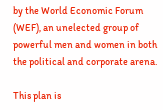by the World Economic Forum (WEF), an unelected group of powerful men and women in both the political and corporate arena.

This plan is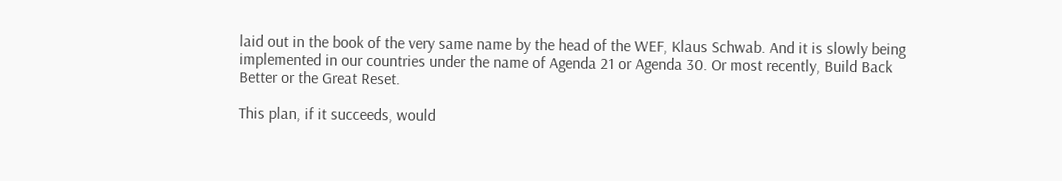laid out in the book of the very same name by the head of the WEF, Klaus Schwab. And it is slowly being implemented in our countries under the name of Agenda 21 or Agenda 30. Or most recently, Build Back Better or the Great Reset.

This plan, if it succeeds, would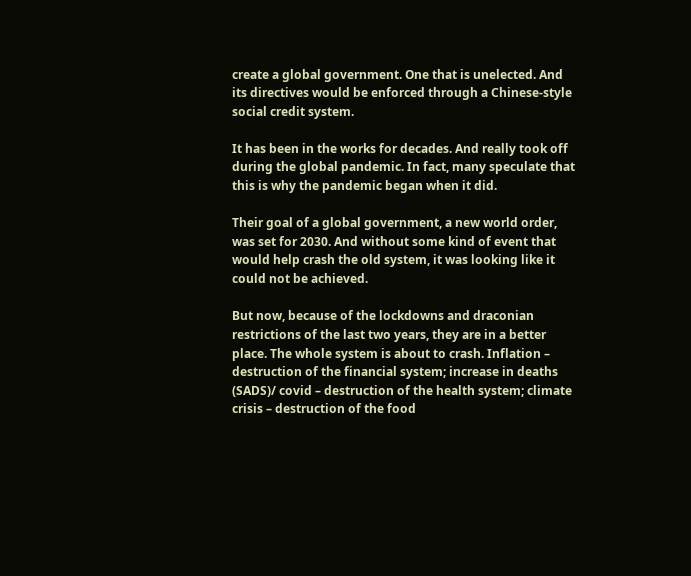create a global government. One that is unelected. And its directives would be enforced through a Chinese-style social credit system.

It has been in the works for decades. And really took off during the global pandemic. In fact, many speculate that this is why the pandemic began when it did.

Their goal of a global government, a new world order, was set for 2030. And without some kind of event that would help crash the old system, it was looking like it could not be achieved.

But now, because of the lockdowns and draconian restrictions of the last two years, they are in a better place. The whole system is about to crash. Inflation – destruction of the financial system; increase in deaths (SADS)/ covid – destruction of the health system; climate crisis – destruction of the food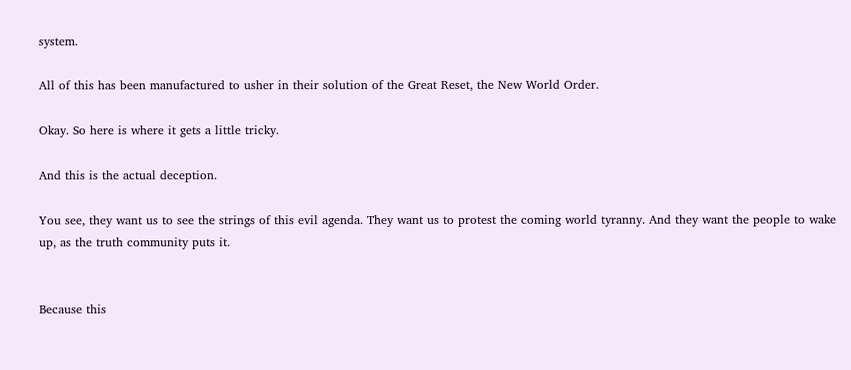system.

All of this has been manufactured to usher in their solution of the Great Reset, the New World Order.

Okay. So here is where it gets a little tricky.

And this is the actual deception.

You see, they want us to see the strings of this evil agenda. They want us to protest the coming world tyranny. And they want the people to wake up, as the truth community puts it.


Because this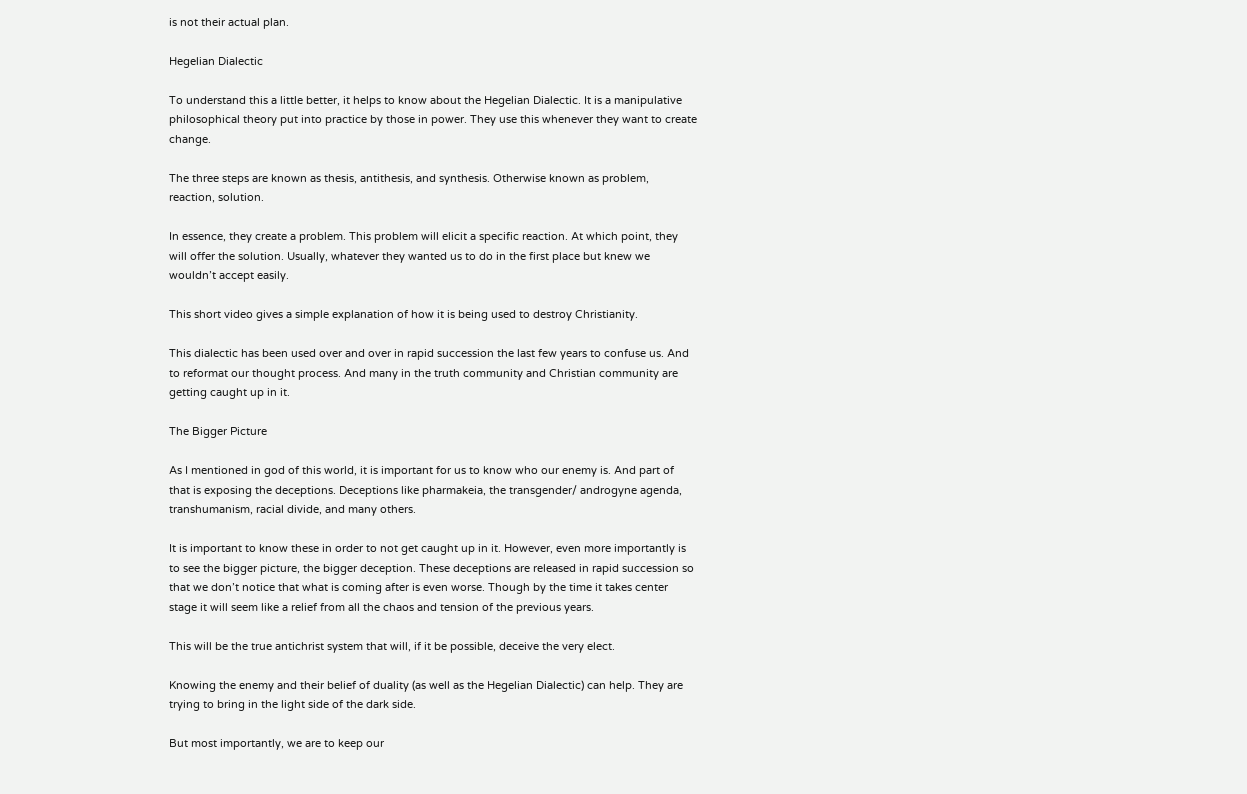is not their actual plan.

Hegelian Dialectic

To understand this a little better, it helps to know about the Hegelian Dialectic. It is a manipulative philosophical theory put into practice by those in power. They use this whenever they want to create change.

The three steps are known as thesis, antithesis, and synthesis. Otherwise known as problem, reaction, solution.

In essence, they create a problem. This problem will elicit a specific reaction. At which point, they will offer the solution. Usually, whatever they wanted us to do in the first place but knew we wouldn’t accept easily.

This short video gives a simple explanation of how it is being used to destroy Christianity.

This dialectic has been used over and over in rapid succession the last few years to confuse us. And to reformat our thought process. And many in the truth community and Christian community are getting caught up in it.

The Bigger Picture

As I mentioned in god of this world, it is important for us to know who our enemy is. And part of that is exposing the deceptions. Deceptions like pharmakeia, the transgender/ androgyne agenda, transhumanism, racial divide, and many others.

It is important to know these in order to not get caught up in it. However, even more importantly is to see the bigger picture, the bigger deception. These deceptions are released in rapid succession so that we don’t notice that what is coming after is even worse. Though by the time it takes center stage it will seem like a relief from all the chaos and tension of the previous years.

This will be the true antichrist system that will, if it be possible, deceive the very elect.

Knowing the enemy and their belief of duality (as well as the Hegelian Dialectic) can help. They are trying to bring in the light side of the dark side.

But most importantly, we are to keep our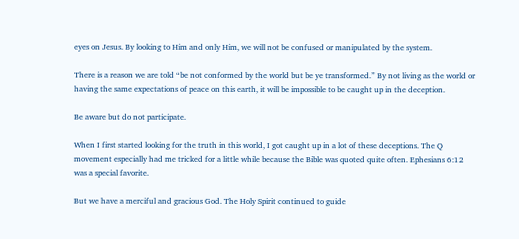eyes on Jesus. By looking to Him and only Him, we will not be confused or manipulated by the system.

There is a reason we are told “be not conformed by the world but be ye transformed.” By not living as the world or having the same expectations of peace on this earth, it will be impossible to be caught up in the deception.

Be aware but do not participate.

When I first started looking for the truth in this world, I got caught up in a lot of these deceptions. The Q movement especially had me tricked for a little while because the Bible was quoted quite often. Ephesians 6:12 was a special favorite.

But we have a merciful and gracious God. The Holy Spirit continued to guide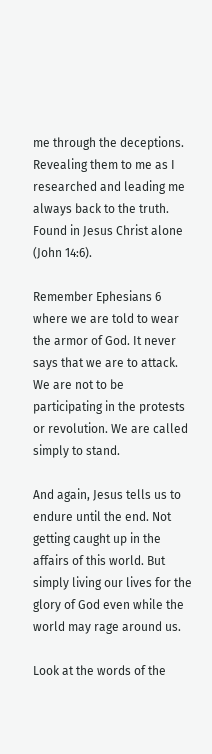me through the deceptions. Revealing them to me as I researched and leading me always back to the truth. Found in Jesus Christ alone (John 14:6).

Remember Ephesians 6 where we are told to wear the armor of God. It never says that we are to attack. We are not to be participating in the protests or revolution. We are called simply to stand.

And again, Jesus tells us to endure until the end. Not getting caught up in the affairs of this world. But simply living our lives for the glory of God even while the world may rage around us.

Look at the words of the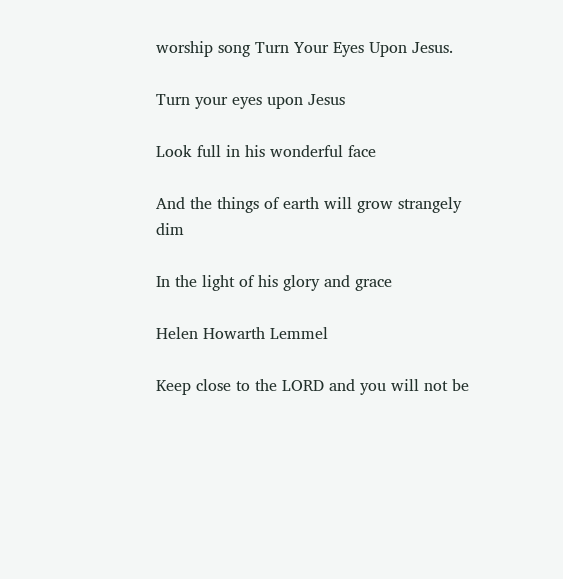worship song Turn Your Eyes Upon Jesus.

Turn your eyes upon Jesus

Look full in his wonderful face

And the things of earth will grow strangely dim

In the light of his glory and grace

Helen Howarth Lemmel

Keep close to the LORD and you will not be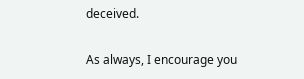deceived.

As always, I encourage you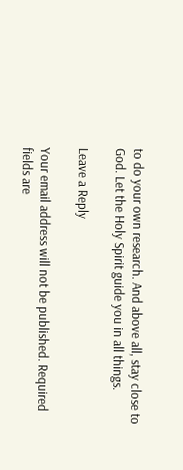to do your own research. And above all, stay close to God. Let the Holy Spirit guide you in all things.

Leave a Reply

Your email address will not be published. Required fields are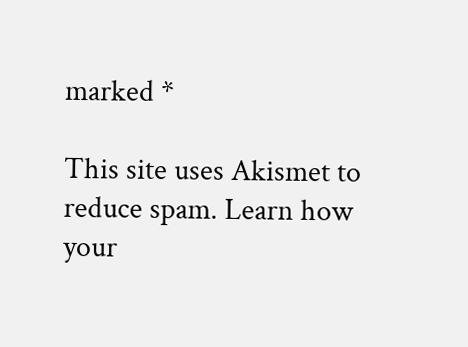marked *

This site uses Akismet to reduce spam. Learn how your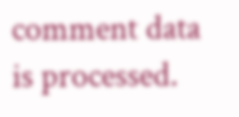comment data is processed.